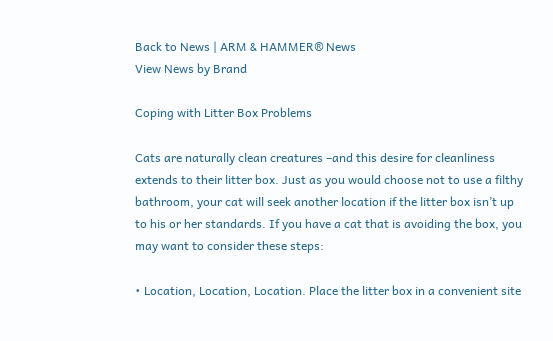Back to News | ARM & HAMMER® News
View News by Brand

Coping with Litter Box Problems

Cats are naturally clean creatures –and this desire for cleanliness extends to their litter box. Just as you would choose not to use a filthy bathroom, your cat will seek another location if the litter box isn’t up to his or her standards. If you have a cat that is avoiding the box, you may want to consider these steps:

• Location, Location, Location. Place the litter box in a convenient site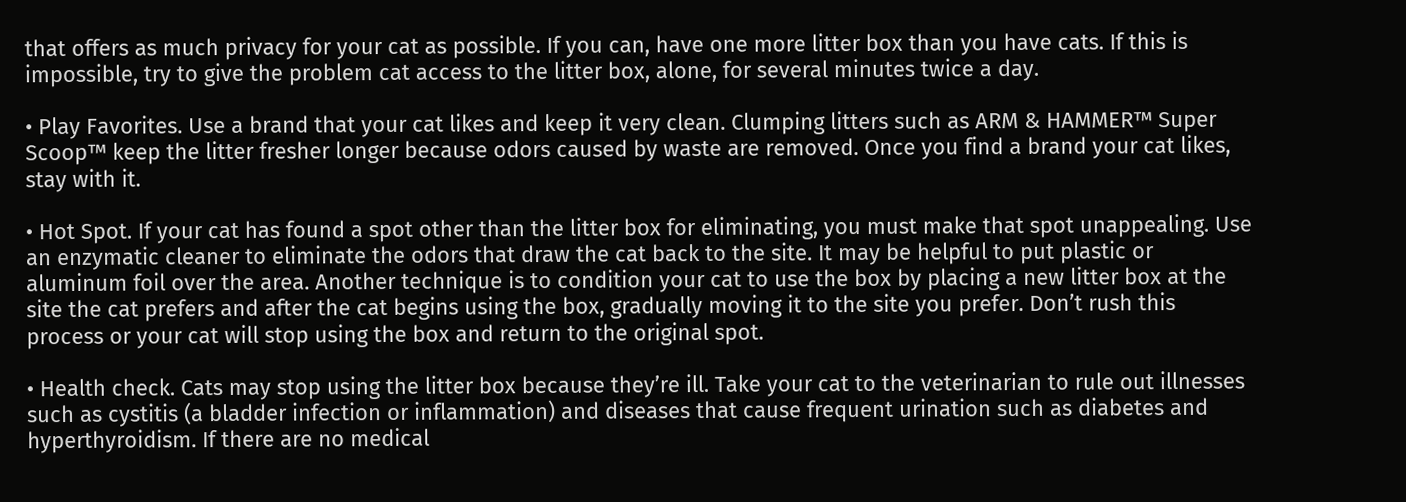that offers as much privacy for your cat as possible. If you can, have one more litter box than you have cats. If this is impossible, try to give the problem cat access to the litter box, alone, for several minutes twice a day.

• Play Favorites. Use a brand that your cat likes and keep it very clean. Clumping litters such as ARM & HAMMER™ Super Scoop™ keep the litter fresher longer because odors caused by waste are removed. Once you find a brand your cat likes, stay with it.

• Hot Spot. If your cat has found a spot other than the litter box for eliminating, you must make that spot unappealing. Use an enzymatic cleaner to eliminate the odors that draw the cat back to the site. It may be helpful to put plastic or aluminum foil over the area. Another technique is to condition your cat to use the box by placing a new litter box at the site the cat prefers and after the cat begins using the box, gradually moving it to the site you prefer. Don’t rush this process or your cat will stop using the box and return to the original spot.

• Health check. Cats may stop using the litter box because they’re ill. Take your cat to the veterinarian to rule out illnesses such as cystitis (a bladder infection or inflammation) and diseases that cause frequent urination such as diabetes and hyperthyroidism. If there are no medical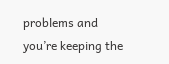problems and you’re keeping the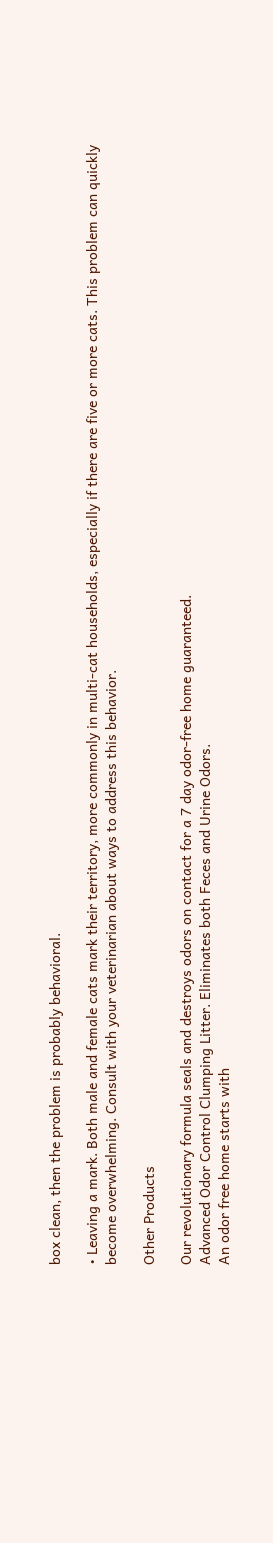box clean, then the problem is probably behavioral.

• Leaving a mark. Both male and female cats mark their territory, more commonly in multi-cat households, especially if there are five or more cats. This problem can quickly become overwhelming. Consult with your veterinarian about ways to address this behavior.

Other Products

Our revolutionary formula seals and destroys odors on contact for a 7 day odor-free home guaranteed.
Advanced Odor Control Clumping Litter. Eliminates both Feces and Urine Odors.
An odor free home starts with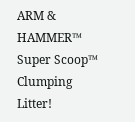ARM & HAMMER™ Super Scoop™ Clumping Litter!